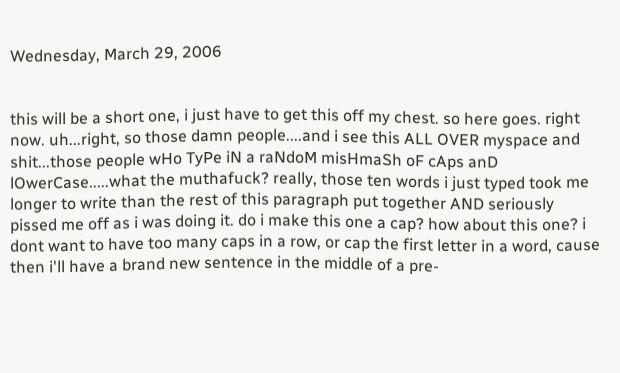Wednesday, March 29, 2006


this will be a short one, i just have to get this off my chest. so here goes. right now. uh...right, so those damn people....and i see this ALL OVER myspace and shit...those people wHo TyPe iN a raNdoM misHmaSh oF cAps anD lOwerCase.....what the muthafuck? really, those ten words i just typed took me longer to write than the rest of this paragraph put together AND seriously pissed me off as i was doing it. do i make this one a cap? how about this one? i dont want to have too many caps in a row, or cap the first letter in a word, cause then i'll have a brand new sentence in the middle of a pre-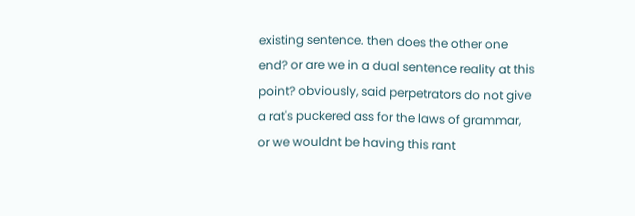existing sentence. then does the other one end? or are we in a dual sentence reality at this point? obviously, said perpetrators do not give a rat's puckered ass for the laws of grammar, or we wouldnt be having this rant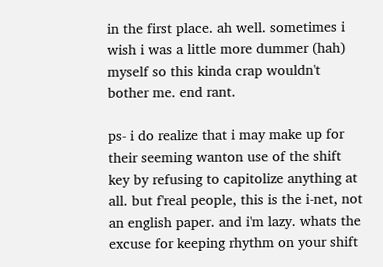in the first place. ah well. sometimes i wish i was a little more dummer (hah) myself so this kinda crap wouldn't bother me. end rant.

ps- i do realize that i may make up for their seeming wanton use of the shift key by refusing to capitolize anything at all. but f'real people, this is the i-net, not an english paper. and i'm lazy. whats the excuse for keeping rhythm on your shift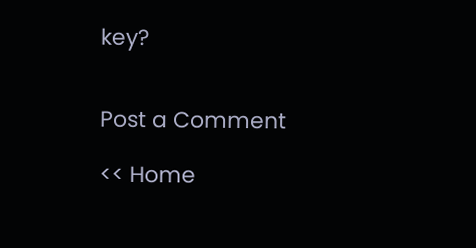key?


Post a Comment

<< Home